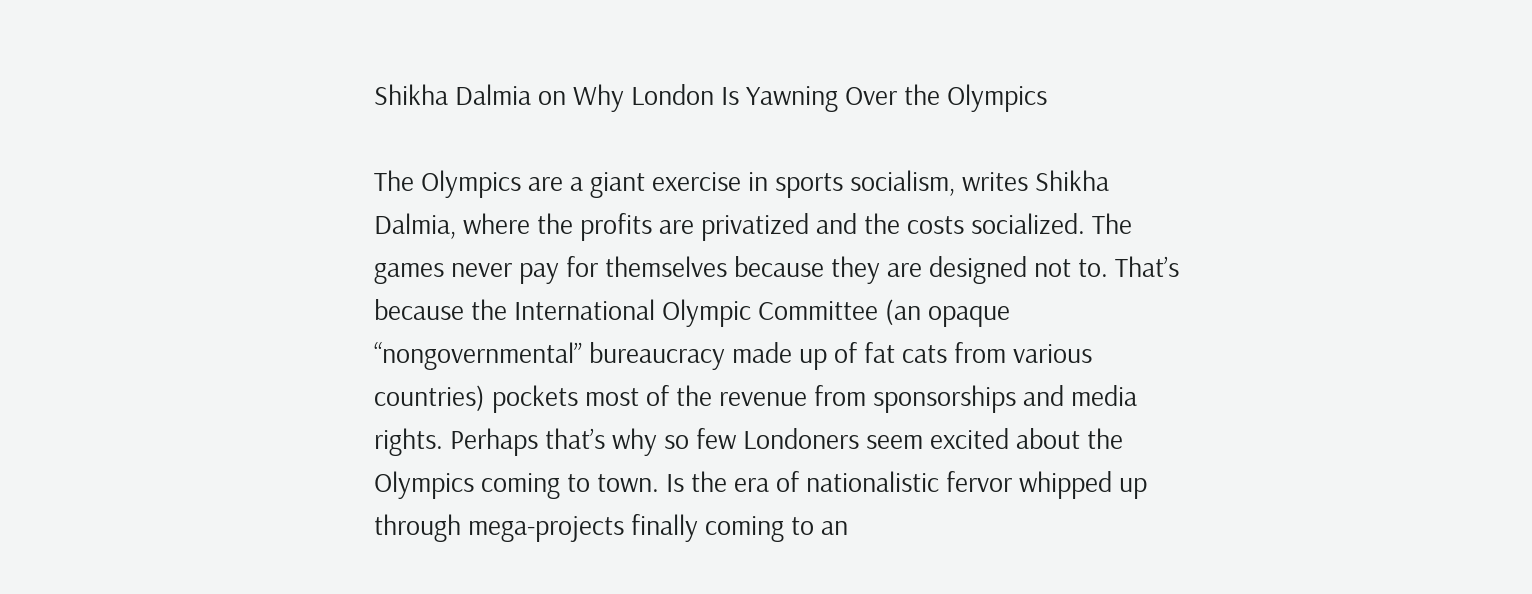Shikha Dalmia on Why London Is Yawning Over the Olympics

The Olympics are a giant exercise in sports socialism, writes Shikha Dalmia, where the profits are privatized and the costs socialized. The games never pay for themselves because they are designed not to. That’s because the International Olympic Committee (an opaque “nongovernmental” bureaucracy made up of fat cats from various countries) pockets most of the revenue from sponsorships and media rights. Perhaps that’s why so few Londoners seem excited about the Olympics coming to town. Is the era of nationalistic fervor whipped up through mega-projects finally coming to an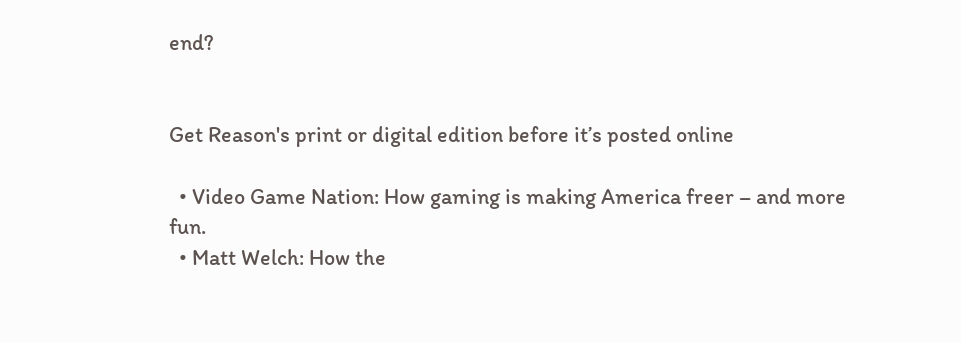end?


Get Reason's print or digital edition before it’s posted online

  • Video Game Nation: How gaming is making America freer – and more fun.
  • Matt Welch: How the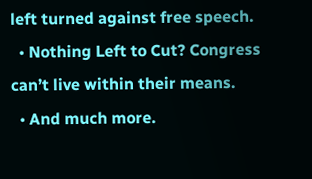left turned against free speech.
  • Nothing Left to Cut? Congress can’t live within their means.
  • And much more.